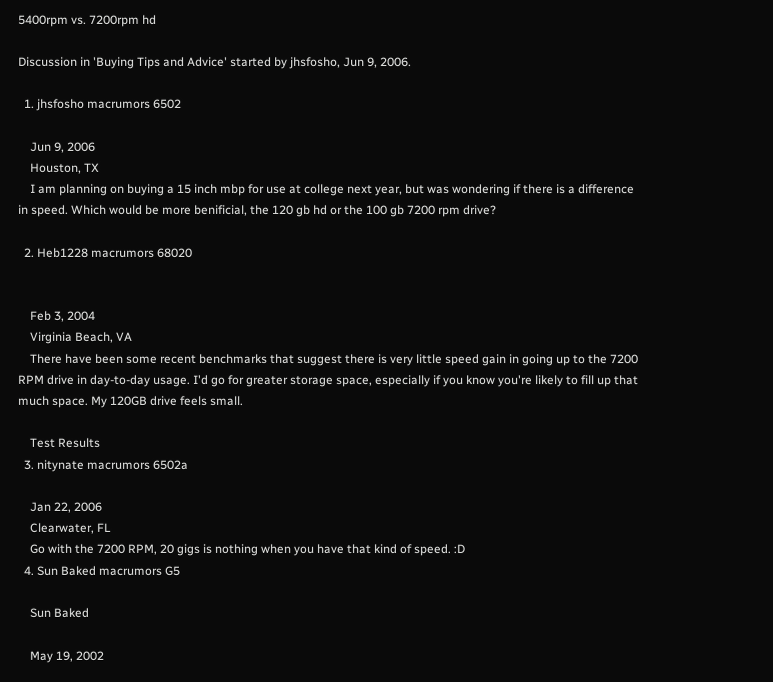5400rpm vs. 7200rpm hd

Discussion in 'Buying Tips and Advice' started by jhsfosho, Jun 9, 2006.

  1. jhsfosho macrumors 6502

    Jun 9, 2006
    Houston, TX
    I am planning on buying a 15 inch mbp for use at college next year, but was wondering if there is a difference in speed. Which would be more benificial, the 120 gb hd or the 100 gb 7200 rpm drive?

  2. Heb1228 macrumors 68020


    Feb 3, 2004
    Virginia Beach, VA
    There have been some recent benchmarks that suggest there is very little speed gain in going up to the 7200 RPM drive in day-to-day usage. I'd go for greater storage space, especially if you know you're likely to fill up that much space. My 120GB drive feels small.

    Test Results
  3. nitynate macrumors 6502a

    Jan 22, 2006
    Clearwater, FL
    Go with the 7200 RPM, 20 gigs is nothing when you have that kind of speed. :D
  4. Sun Baked macrumors G5

    Sun Baked

    May 19, 2002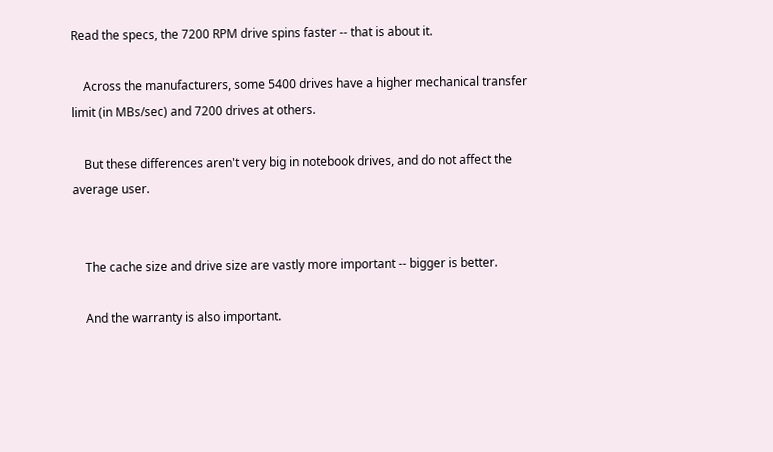Read the specs, the 7200 RPM drive spins faster -- that is about it.

    Across the manufacturers, some 5400 drives have a higher mechanical transfer limit (in MBs/sec) and 7200 drives at others.

    But these differences aren't very big in notebook drives, and do not affect the average user.


    The cache size and drive size are vastly more important -- bigger is better.

    And the warranty is also important.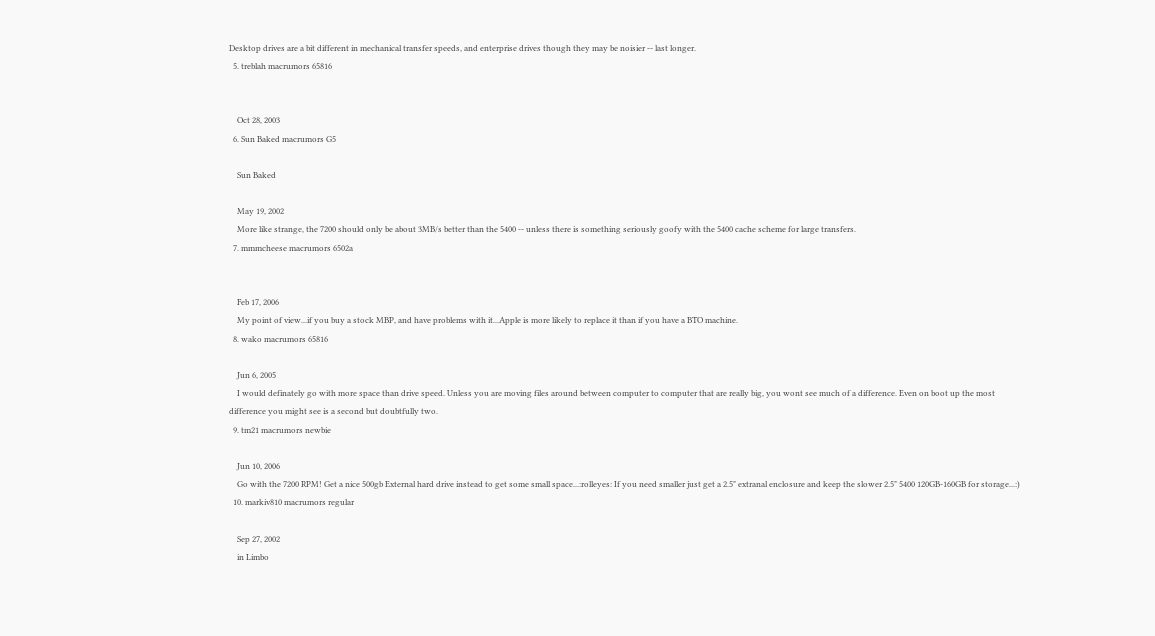Desktop drives are a bit different in mechanical transfer speeds, and enterprise drives though they may be noisier -- last longer.
  5. treblah macrumors 65816


    Oct 28, 2003
  6. Sun Baked macrumors G5

    Sun Baked

    May 19, 2002
    More like strange, the 7200 should only be about 3MB/s better than the 5400 -- unless there is something seriously goofy with the 5400 cache scheme for large transfers.
  7. mmmcheese macrumors 6502a


    Feb 17, 2006
    My point of view...if you buy a stock MBP, and have problems with it...Apple is more likely to replace it than if you have a BTO machine.
  8. wako macrumors 65816

    Jun 6, 2005
    I would definately go with more space than drive speed. Unless you are moving files around between computer to computer that are really big, you wont see much of a difference. Even on boot up the most difference you might see is a second but doubtfully two.
  9. tm21 macrumors newbie

    Jun 10, 2006
    Go with the 7200 RPM! Get a nice 500gb External hard drive instead to get some small space...:rolleyes: If you need smaller just get a 2.5" extranal enclosure and keep the slower 2.5" 5400 120GB-160GB for storage...:)
  10. markiv810 macrumors regular

    Sep 27, 2002
    in Limbo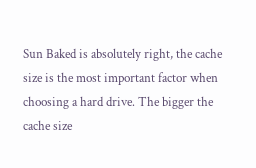Sun Baked is absolutely right, the cache size is the most important factor when choosing a hard drive. The bigger the cache size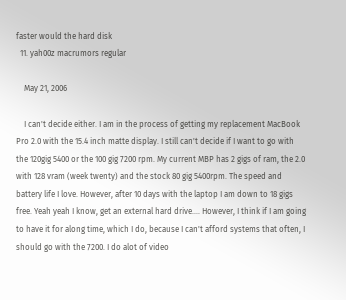faster would the hard disk
  11. yah00z macrumors regular

    May 21, 2006

    I can't decide either. I am in the process of getting my replacement MacBook Pro 2.0 with the 15.4 inch matte display. I still can't decide if I want to go with the 120gig 5400 or the 100 gig 7200 rpm. My current MBP has 2 gigs of ram, the 2.0 with 128 vram (week twenty) and the stock 80 gig 5400rpm. The speed and battery life I love. However, after 10 days with the laptop I am down to 18 gigs free. Yeah yeah I know, get an external hard drive.... However, I think if I am going to have it for along time, which I do, because I can't afford systems that often, I should go with the 7200. I do alot of video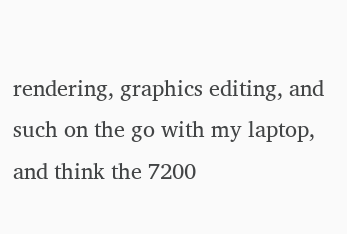rendering, graphics editing, and such on the go with my laptop, and think the 7200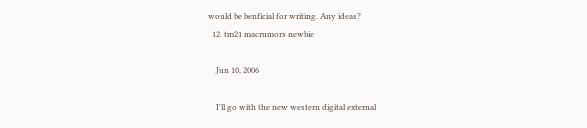would be benficial for writing. Any ideas?
  12. tm21 macrumors newbie

    Jun 10, 2006

    I'll go with the new western digital external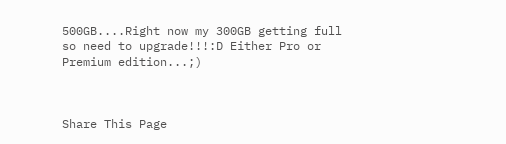500GB....Right now my 300GB getting full so need to upgrade!!!:D Either Pro or Premium edition...;)



Share This Page